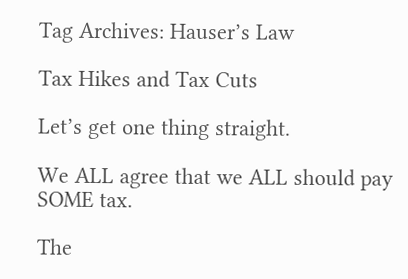Tag Archives: Hauser’s Law

Tax Hikes and Tax Cuts

Let’s get one thing straight.

We ALL agree that we ALL should pay SOME tax.

The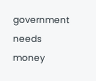government needs money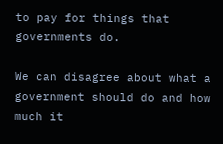to pay for things that governments do.

We can disagree about what a government should do and how much it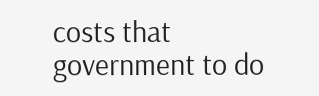costs that government to do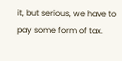it, but serious, we have to pay some form of tax.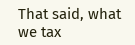That said, what we tax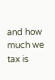and how much we tax is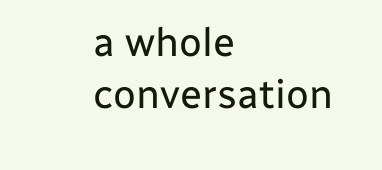a whole conversation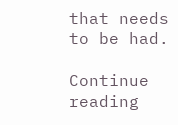that needs to be had.

Continue reading